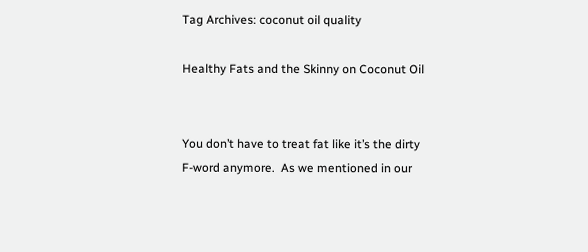Tag Archives: coconut oil quality

Healthy Fats and the Skinny on Coconut Oil


You don’t have to treat fat like it’s the dirty F-word anymore.  As we mentioned in our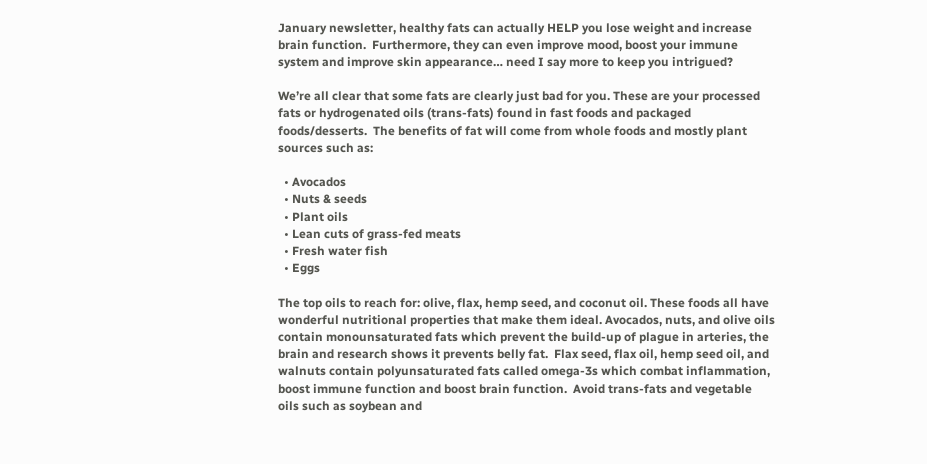January newsletter, healthy fats can actually HELP you lose weight and increase brain function.  Furthermore, they can even improve mood, boost your immune system and improve skin appearance… need I say more to keep you intrigued?

We’re all clear that some fats are clearly just bad for you. These are your processed fats or hydrogenated oils (trans-fats) found in fast foods and packaged foods/desserts.  The benefits of fat will come from whole foods and mostly plant sources such as:

  • Avocados
  • Nuts & seeds
  • Plant oils
  • Lean cuts of grass-fed meats
  • Fresh water fish
  • Eggs

The top oils to reach for: olive, flax, hemp seed, and coconut oil. These foods all have wonderful nutritional properties that make them ideal. Avocados, nuts, and olive oils contain monounsaturated fats which prevent the build-up of plague in arteries, the brain and research shows it prevents belly fat.  Flax seed, flax oil, hemp seed oil, and walnuts contain polyunsaturated fats called omega-3s which combat inflammation, boost immune function and boost brain function.  Avoid trans-fats and vegetable oils such as soybean and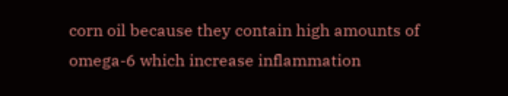corn oil because they contain high amounts of omega-6 which increase inflammation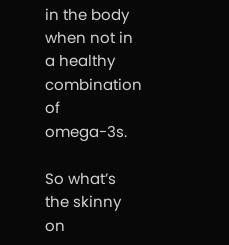in the body when not in a healthy combination of omega-3s.

So what’s the skinny on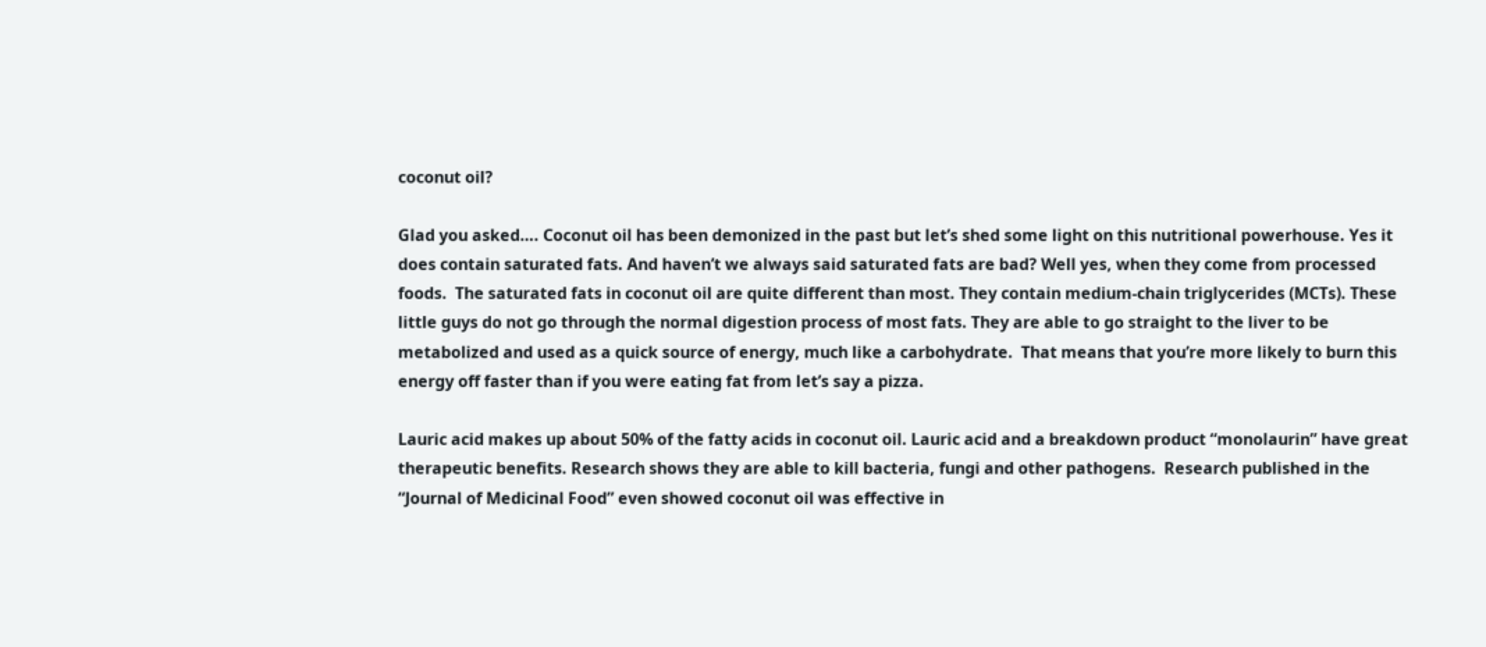coconut oil?

Glad you asked…. Coconut oil has been demonized in the past but let’s shed some light on this nutritional powerhouse. Yes it does contain saturated fats. And haven’t we always said saturated fats are bad? Well yes, when they come from processed foods.  The saturated fats in coconut oil are quite different than most. They contain medium-chain triglycerides (MCTs). These little guys do not go through the normal digestion process of most fats. They are able to go straight to the liver to be metabolized and used as a quick source of energy, much like a carbohydrate.  That means that you’re more likely to burn this energy off faster than if you were eating fat from let’s say a pizza.

Lauric acid makes up about 50% of the fatty acids in coconut oil. Lauric acid and a breakdown product “monolaurin” have great therapeutic benefits. Research shows they are able to kill bacteria, fungi and other pathogens.  Research published in the “Journal of Medicinal Food” even showed coconut oil was effective in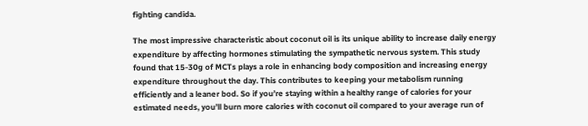fighting candida.

The most impressive characteristic about coconut oil is its unique ability to increase daily energy expenditure by affecting hormones stimulating the sympathetic nervous system. This study found that 15-30g of MCTs plays a role in enhancing body composition and increasing energy expenditure throughout the day. This contributes to keeping your metabolism running efficiently and a leaner bod. So if you’re staying within a healthy range of calories for your estimated needs, you’ll burn more calories with coconut oil compared to your average run of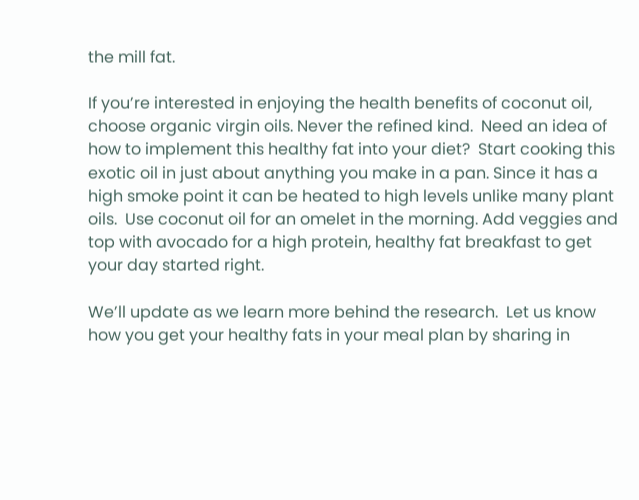the mill fat.

If you’re interested in enjoying the health benefits of coconut oil, choose organic virgin oils. Never the refined kind.  Need an idea of how to implement this healthy fat into your diet?  Start cooking this exotic oil in just about anything you make in a pan. Since it has a high smoke point it can be heated to high levels unlike many plant oils.  Use coconut oil for an omelet in the morning. Add veggies and top with avocado for a high protein, healthy fat breakfast to get your day started right.

We’ll update as we learn more behind the research.  Let us know how you get your healthy fats in your meal plan by sharing in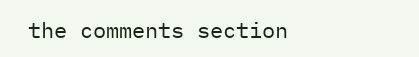the comments section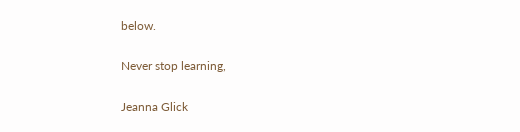below.

Never stop learning,

Jeanna Glick